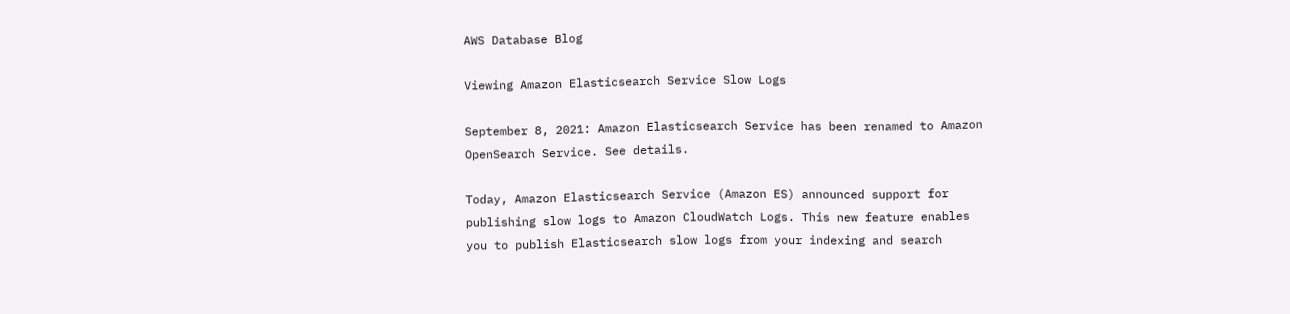AWS Database Blog

Viewing Amazon Elasticsearch Service Slow Logs

September 8, 2021: Amazon Elasticsearch Service has been renamed to Amazon OpenSearch Service. See details.

Today, Amazon Elasticsearch Service (Amazon ES) announced support for publishing slow logs to Amazon CloudWatch Logs. This new feature enables you to publish Elasticsearch slow logs from your indexing and search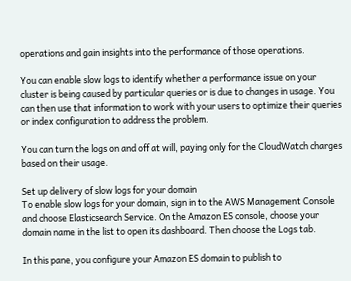operations and gain insights into the performance of those operations.

You can enable slow logs to identify whether a performance issue on your cluster is being caused by particular queries or is due to changes in usage. You can then use that information to work with your users to optimize their queries or index configuration to address the problem.

You can turn the logs on and off at will, paying only for the CloudWatch charges based on their usage.

Set up delivery of slow logs for your domain
To enable slow logs for your domain, sign in to the AWS Management Console and choose Elasticsearch Service. On the Amazon ES console, choose your domain name in the list to open its dashboard. Then choose the Logs tab.

In this pane, you configure your Amazon ES domain to publish to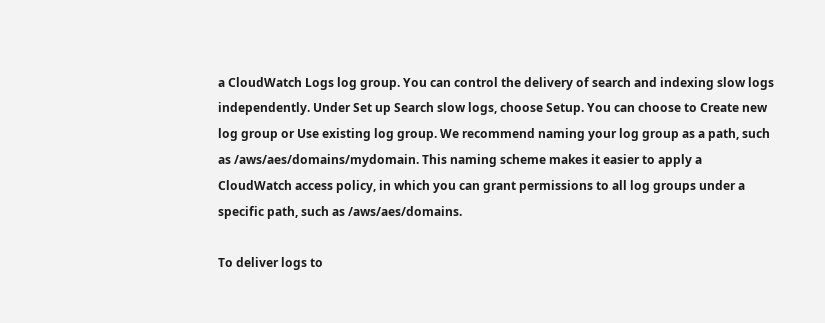a CloudWatch Logs log group. You can control the delivery of search and indexing slow logs independently. Under Set up Search slow logs, choose Setup. You can choose to Create new log group or Use existing log group. We recommend naming your log group as a path, such as /aws/aes/domains/mydomain. This naming scheme makes it easier to apply a CloudWatch access policy, in which you can grant permissions to all log groups under a specific path, such as /aws/aes/domains.

To deliver logs to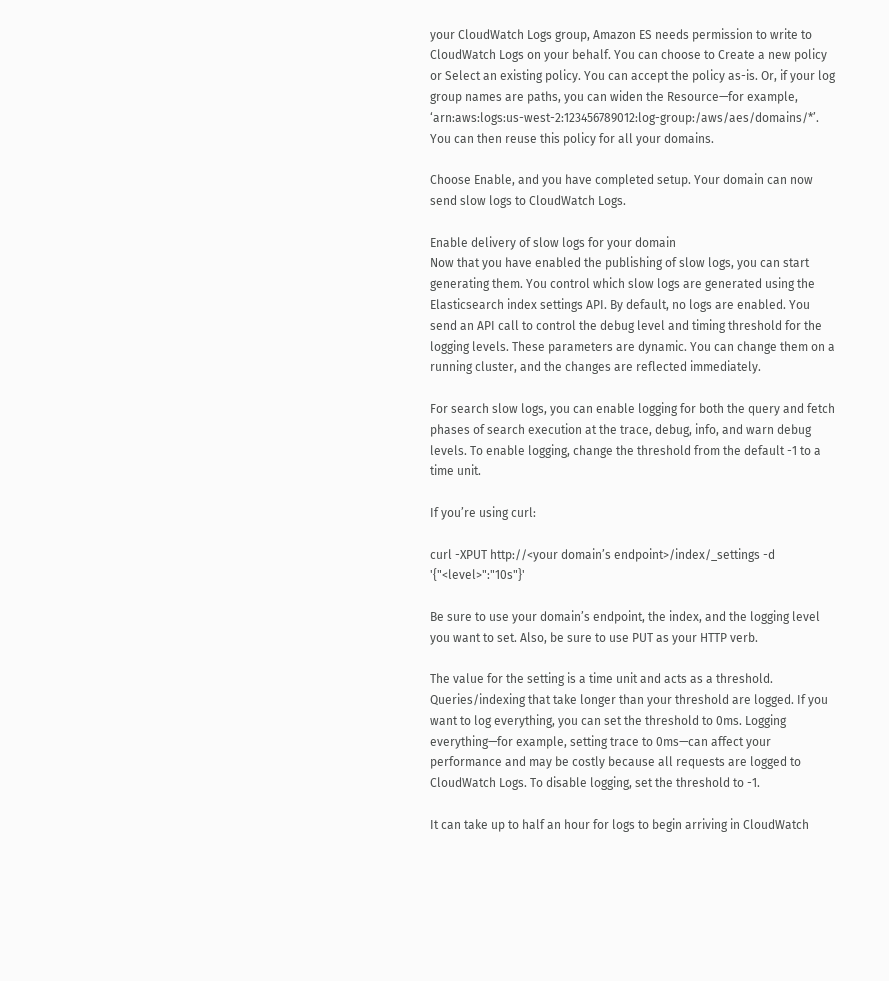your CloudWatch Logs group, Amazon ES needs permission to write to CloudWatch Logs on your behalf. You can choose to Create a new policy or Select an existing policy. You can accept the policy as-is. Or, if your log group names are paths, you can widen the Resource—for example, ‘arn:aws:logs:us-west-2:123456789012:log-group:/aws/aes/domains/*’. You can then reuse this policy for all your domains.

Choose Enable, and you have completed setup. Your domain can now send slow logs to CloudWatch Logs.

Enable delivery of slow logs for your domain
Now that you have enabled the publishing of slow logs, you can start generating them. You control which slow logs are generated using the Elasticsearch index settings API. By default, no logs are enabled. You send an API call to control the debug level and timing threshold for the logging levels. These parameters are dynamic. You can change them on a running cluster, and the changes are reflected immediately.

For search slow logs, you can enable logging for both the query and fetch phases of search execution at the trace, debug, info, and warn debug levels. To enable logging, change the threshold from the default -1 to a time unit.

If you’re using curl:

curl -XPUT http://<your domain’s endpoint>/index/_settings -d '{"<level>":"10s"}'

Be sure to use your domain’s endpoint, the index, and the logging level you want to set. Also, be sure to use PUT as your HTTP verb.

The value for the setting is a time unit and acts as a threshold. Queries/indexing that take longer than your threshold are logged. If you want to log everything, you can set the threshold to 0ms. Logging everything—for example, setting trace to 0ms—can affect your performance and may be costly because all requests are logged to CloudWatch Logs. To disable logging, set the threshold to -1.

It can take up to half an hour for logs to begin arriving in CloudWatch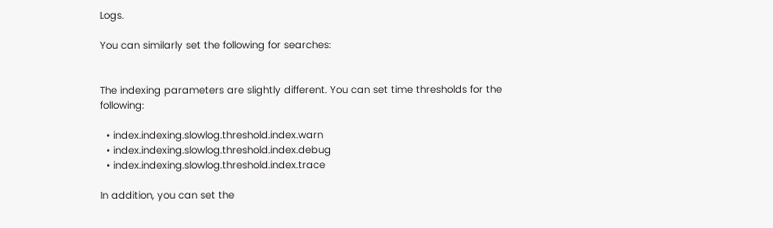Logs.

You can similarly set the following for searches:


The indexing parameters are slightly different. You can set time thresholds for the following:

  • index.indexing.slowlog.threshold.index.warn
  • index.indexing.slowlog.threshold.index.debug
  • index.indexing.slowlog.threshold.index.trace

In addition, you can set the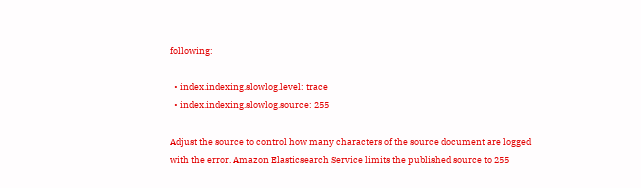following:

  • index.indexing.slowlog.level: trace
  • index.indexing.slowlog.source: 255

Adjust the source to control how many characters of the source document are logged with the error. Amazon Elasticsearch Service limits the published source to 255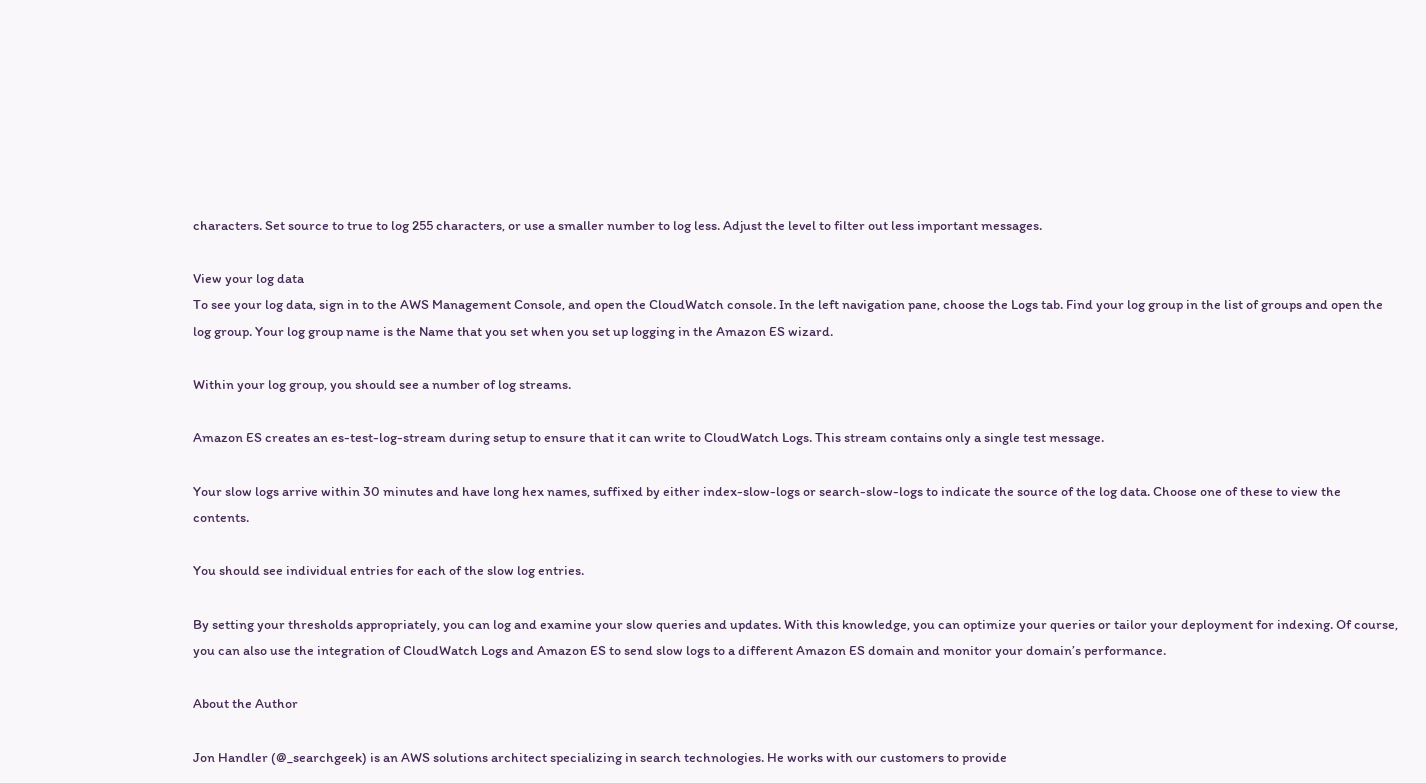characters. Set source to true to log 255 characters, or use a smaller number to log less. Adjust the level to filter out less important messages.

View your log data
To see your log data, sign in to the AWS Management Console, and open the CloudWatch console. In the left navigation pane, choose the Logs tab. Find your log group in the list of groups and open the log group. Your log group name is the Name that you set when you set up logging in the Amazon ES wizard.

Within your log group, you should see a number of log streams.

Amazon ES creates an es-test-log-stream during setup to ensure that it can write to CloudWatch Logs. This stream contains only a single test message.

Your slow logs arrive within 30 minutes and have long hex names, suffixed by either index-slow-logs or search-slow-logs to indicate the source of the log data. Choose one of these to view the contents.

You should see individual entries for each of the slow log entries.

By setting your thresholds appropriately, you can log and examine your slow queries and updates. With this knowledge, you can optimize your queries or tailor your deployment for indexing. Of course, you can also use the integration of CloudWatch Logs and Amazon ES to send slow logs to a different Amazon ES domain and monitor your domain’s performance.

About the Author

Jon Handler (@_searchgeek) is an AWS solutions architect specializing in search technologies. He works with our customers to provide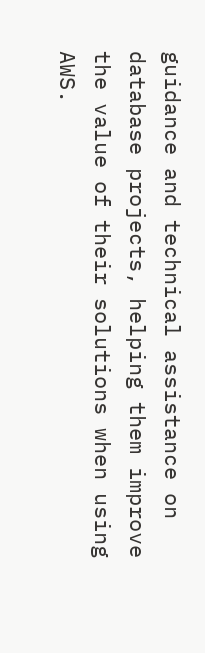guidance and technical assistance on database projects, helping them improve the value of their solutions when using AWS.